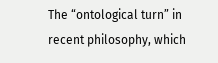The “ontological turn” in recent philosophy, which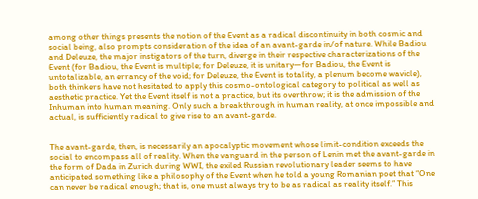among other things presents the notion of the Event as a radical discontinuity in both cosmic and social being, also prompts consideration of the idea of an avant-garde in/of nature. While Badiou and Deleuze, the major instigators of the turn, diverge in their respective characterizations of the Event (for Badiou, the Event is multiple; for Deleuze, it is unitary—for Badiou, the Event is untotalizable, an errancy of the void; for Deleuze, the Event is totality, a plenum become wavicle), both thinkers have not hesitated to apply this cosmo-ontological category to political as well as aesthetic practice. Yet the Event itself is not a practice, but its overthrow; it is the admission of the Inhuman into human meaning. Only such a breakthrough in human reality, at once impossible and actual, is sufficiently radical to give rise to an avant-garde.


The avant-garde, then, is necessarily an apocalyptic movement whose limit-condition exceeds the social to encompass all of reality. When the vanguard in the person of Lenin met the avant-garde in the form of Dada in Zurich during WWI, the exiled Russian revolutionary leader seems to have anticipated something like a philosophy of the Event when he told a young Romanian poet that “One can never be radical enough; that is, one must always try to be as radical as reality itself.” This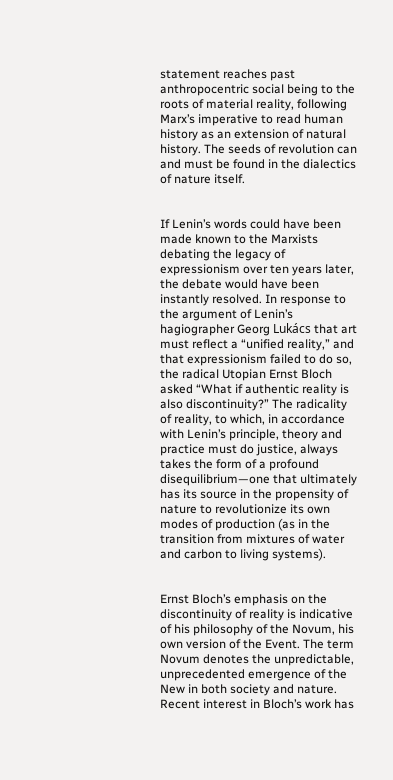statement reaches past anthropocentric social being to the roots of material reality, following Marx’s imperative to read human history as an extension of natural history. The seeds of revolution can and must be found in the dialectics of nature itself.


If Lenin’s words could have been made known to the Marxists debating the legacy of expressionism over ten years later, the debate would have been instantly resolved. In response to the argument of Lenin’s hagiographer Georg Lukács that art must reflect a “unified reality,” and that expressionism failed to do so, the radical Utopian Ernst Bloch asked “What if authentic reality is also discontinuity?” The radicality of reality, to which, in accordance with Lenin’s principle, theory and practice must do justice, always takes the form of a profound disequilibrium—one that ultimately has its source in the propensity of nature to revolutionize its own modes of production (as in the transition from mixtures of water and carbon to living systems).


Ernst Bloch’s emphasis on the discontinuity of reality is indicative of his philosophy of the Novum, his own version of the Event. The term Novum denotes the unpredictable, unprecedented emergence of the New in both society and nature. Recent interest in Bloch’s work has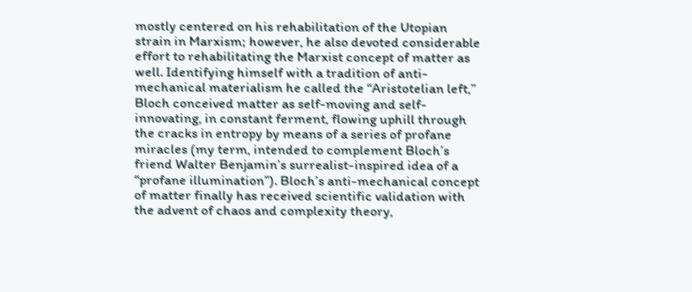mostly centered on his rehabilitation of the Utopian strain in Marxism; however, he also devoted considerable effort to rehabilitating the Marxist concept of matter as well. Identifying himself with a tradition of anti-mechanical materialism he called the “Aristotelian left,” Bloch conceived matter as self-moving and self-innovating, in constant ferment, flowing uphill through the cracks in entropy by means of a series of profane miracles (my term, intended to complement Bloch’s friend Walter Benjamin’s surrealist-inspired idea of a “profane illumination”). Bloch’s anti-mechanical concept of matter finally has received scientific validation with the advent of chaos and complexity theory,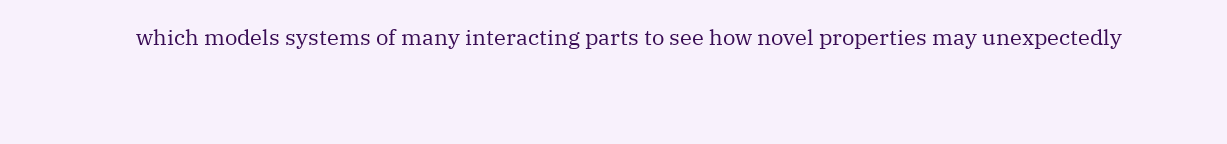which models systems of many interacting parts to see how novel properties may unexpectedly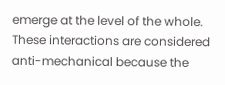emerge at the level of the whole. These interactions are considered anti-mechanical because the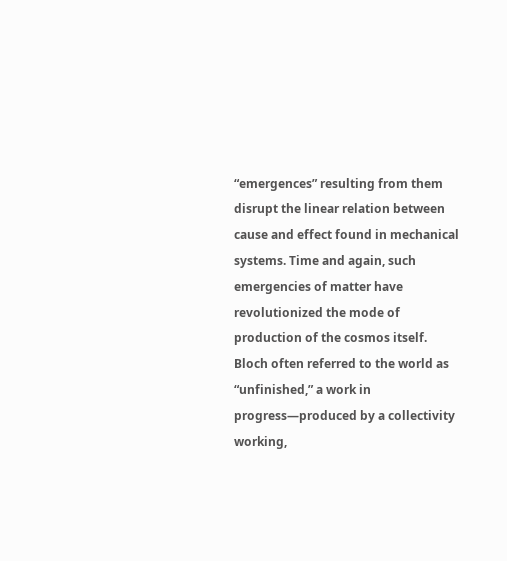“emergences” resulting from them disrupt the linear relation between cause and effect found in mechanical systems. Time and again, such emergencies of matter have revolutionized the mode of production of the cosmos itself. Bloch often referred to the world as “unfinished,” a work in progress—produced by a collectivity working,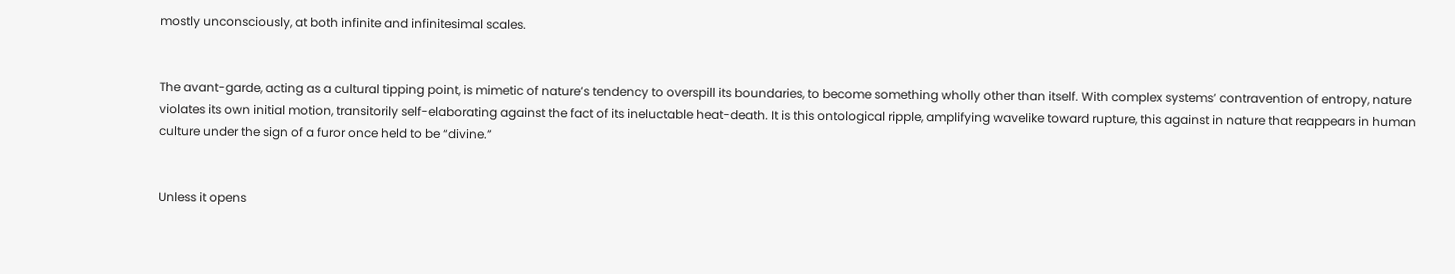mostly unconsciously, at both infinite and infinitesimal scales.


The avant-garde, acting as a cultural tipping point, is mimetic of nature’s tendency to overspill its boundaries, to become something wholly other than itself. With complex systems’ contravention of entropy, nature violates its own initial motion, transitorily self-elaborating against the fact of its ineluctable heat-death. It is this ontological ripple, amplifying wavelike toward rupture, this against in nature that reappears in human culture under the sign of a furor once held to be “divine.”


Unless it opens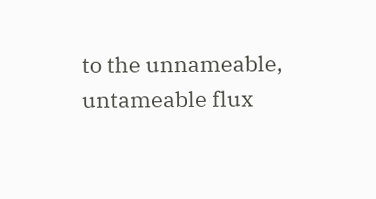to the unnameable, untameable flux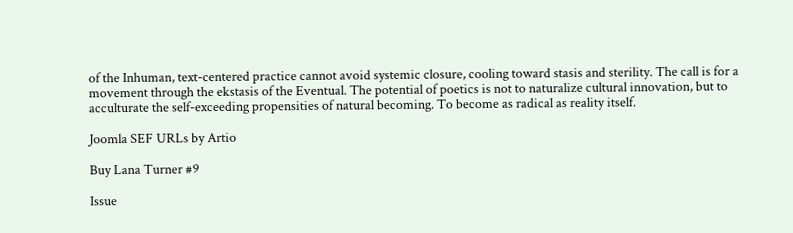of the Inhuman, text-centered practice cannot avoid systemic closure, cooling toward stasis and sterility. The call is for a movement through the ekstasis of the Eventual. The potential of poetics is not to naturalize cultural innovation, but to acculturate the self-exceeding propensities of natural becoming. To become as radical as reality itself.

Joomla SEF URLs by Artio

Buy Lana Turner #9

Issue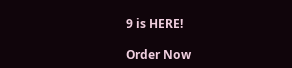9 is HERE!

Order Now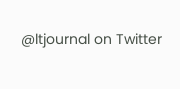@ltjournal on Twitter